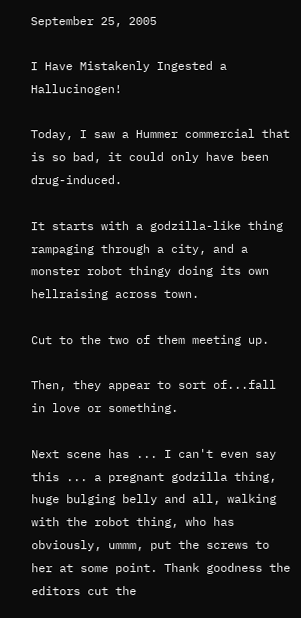September 25, 2005

I Have Mistakenly Ingested a Hallucinogen!

Today, I saw a Hummer commercial that is so bad, it could only have been drug-induced.

It starts with a godzilla-like thing rampaging through a city, and a monster robot thingy doing its own hellraising across town.

Cut to the two of them meeting up.

Then, they appear to sort of...fall in love or something.

Next scene has ... I can't even say this ... a pregnant godzilla thing, huge bulging belly and all, walking with the robot thing, who has obviously, ummm, put the screws to her at some point. Thank goodness the editors cut the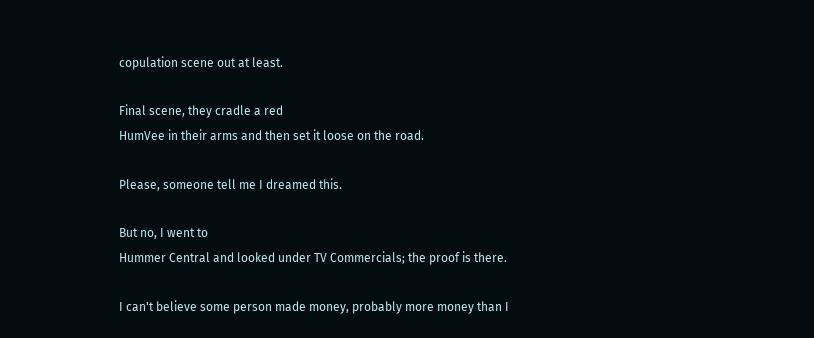copulation scene out at least.

Final scene, they cradle a red
HumVee in their arms and then set it loose on the road.

Please, someone tell me I dreamed this.

But no, I went to
Hummer Central and looked under TV Commercials; the proof is there.

I can't believe some person made money, probably more money than I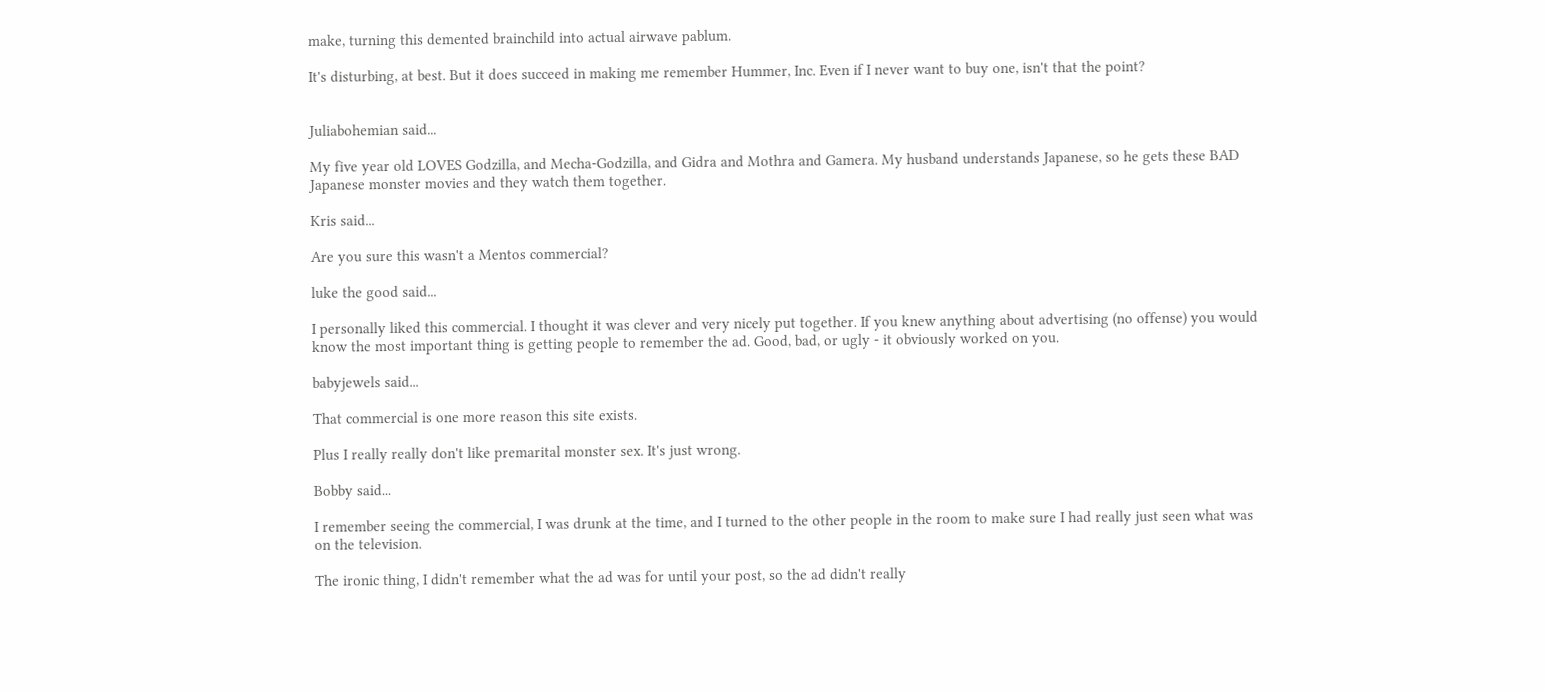make, turning this demented brainchild into actual airwave pablum.

It's disturbing, at best. But it does succeed in making me remember Hummer, Inc. Even if I never want to buy one, isn't that the point?


Juliabohemian said...

My five year old LOVES Godzilla, and Mecha-Godzilla, and Gidra and Mothra and Gamera. My husband understands Japanese, so he gets these BAD Japanese monster movies and they watch them together.

Kris said...

Are you sure this wasn't a Mentos commercial?

luke the good said...

I personally liked this commercial. I thought it was clever and very nicely put together. If you knew anything about advertising (no offense) you would know the most important thing is getting people to remember the ad. Good, bad, or ugly - it obviously worked on you.

babyjewels said...

That commercial is one more reason this site exists.

Plus I really really don't like premarital monster sex. It's just wrong.

Bobby said...

I remember seeing the commercial, I was drunk at the time, and I turned to the other people in the room to make sure I had really just seen what was on the television.

The ironic thing, I didn't remember what the ad was for until your post, so the ad didn't really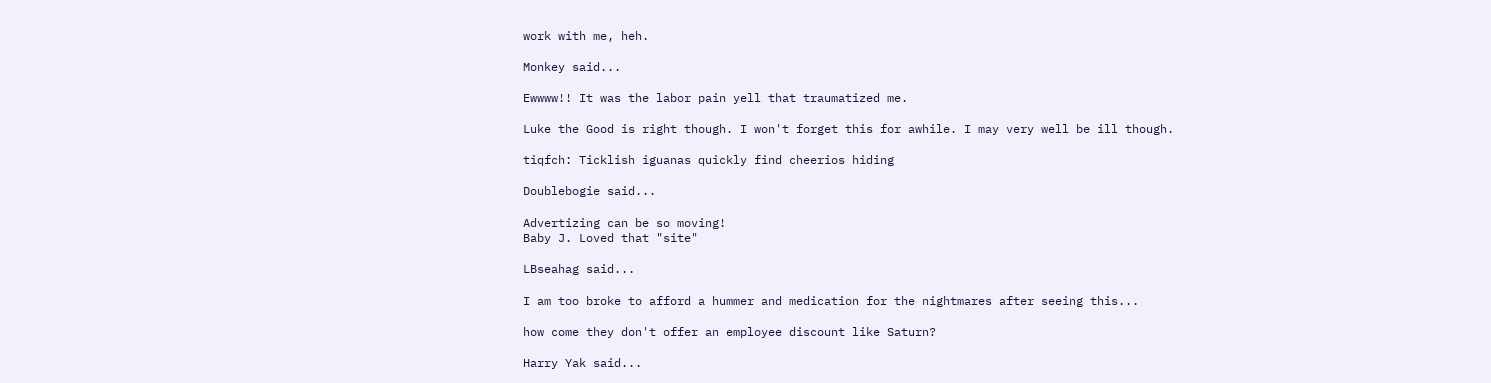work with me, heh.

Monkey said...

Ewwww!! It was the labor pain yell that traumatized me.

Luke the Good is right though. I won't forget this for awhile. I may very well be ill though.

tiqfch: Ticklish iguanas quickly find cheerios hiding

Doublebogie said...

Advertizing can be so moving!
Baby J. Loved that "site"

LBseahag said...

I am too broke to afford a hummer and medication for the nightmares after seeing this...

how come they don't offer an employee discount like Saturn?

Harry Yak said...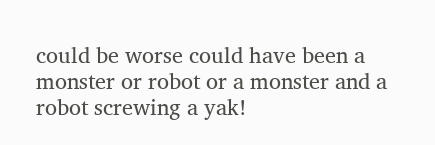could be worse could have been a monster or robot or a monster and a robot screwing a yak!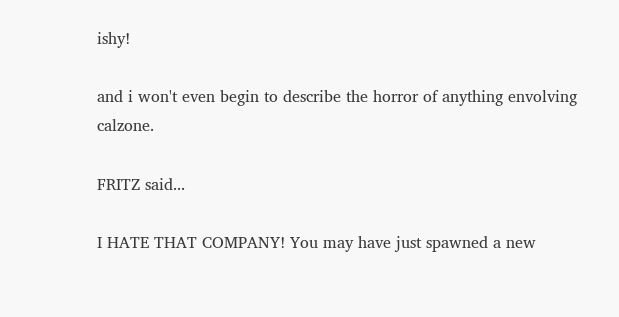ishy!

and i won't even begin to describe the horror of anything envolving calzone.

FRITZ said...

I HATE THAT COMPANY! You may have just spawned a new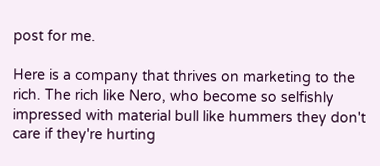post for me.

Here is a company that thrives on marketing to the rich. The rich like Nero, who become so selfishly impressed with material bull like hummers they don't care if they're hurting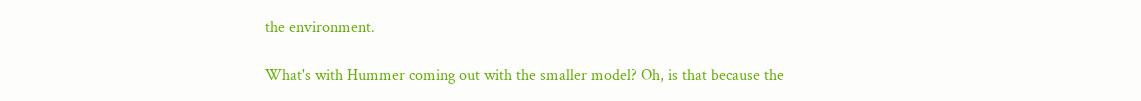the environment.

What's with Hummer coming out with the smaller model? Oh, is that because the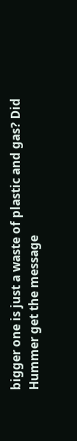bigger one is just a waste of plastic and gas? Did Hummer get the message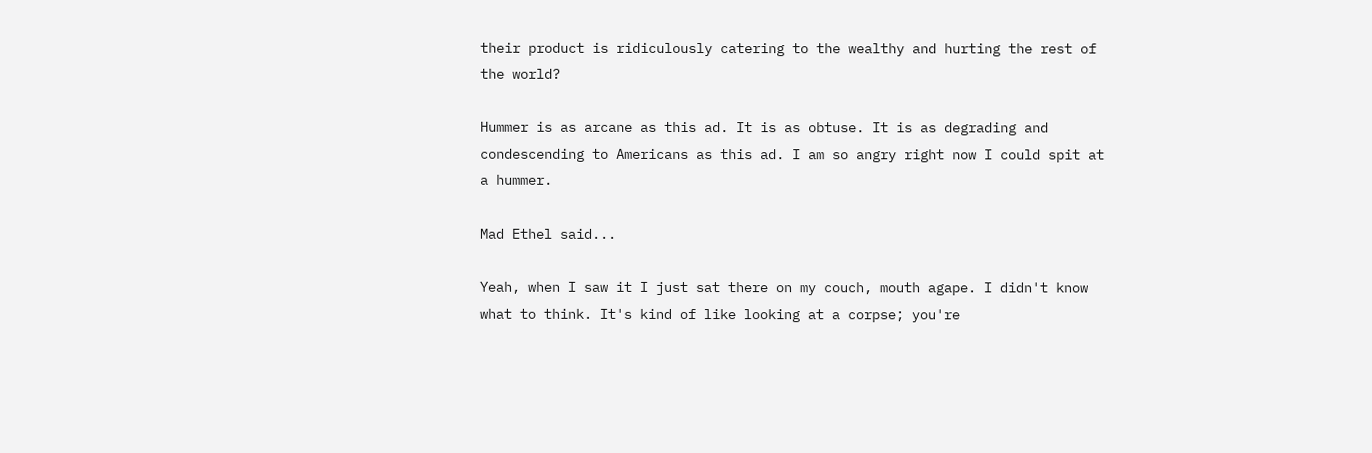their product is ridiculously catering to the wealthy and hurting the rest of the world?

Hummer is as arcane as this ad. It is as obtuse. It is as degrading and condescending to Americans as this ad. I am so angry right now I could spit at a hummer.

Mad Ethel said...

Yeah, when I saw it I just sat there on my couch, mouth agape. I didn't know what to think. It's kind of like looking at a corpse; you're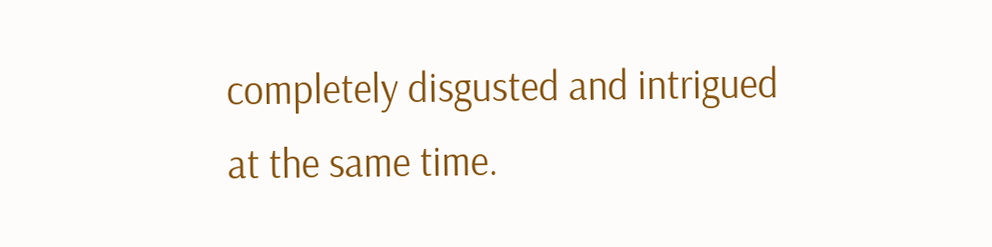completely disgusted and intrigued at the same time.